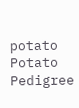potato Potato Pedigree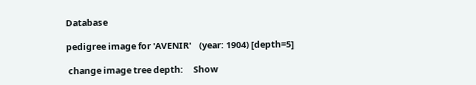Database

pedigree image for 'AVENIR'    (year: 1904) [depth=5]

 change image tree depth:     Show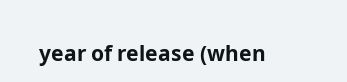year of release (when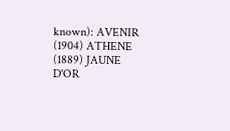known): AVENIR (1904) ATHENE (1889) JAUNE D'OR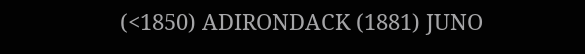(<1850) ADIRONDACK (1881) JUNO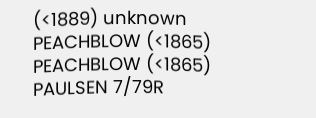(<1889) unknown PEACHBLOW (<1865) PEACHBLOW (<1865) PAULSEN 7/79R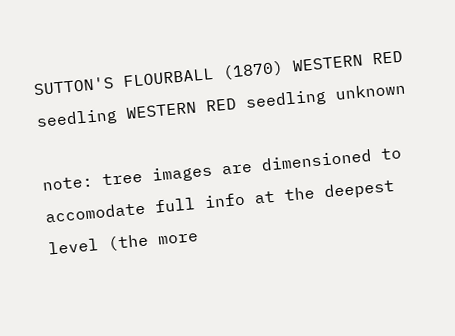SUTTON'S FLOURBALL (1870) WESTERN RED seedling WESTERN RED seedling unknown

note: tree images are dimensioned to accomodate full info at the deepest level (the more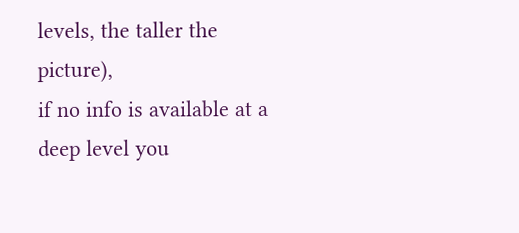levels, the taller the picture),
if no info is available at a deep level you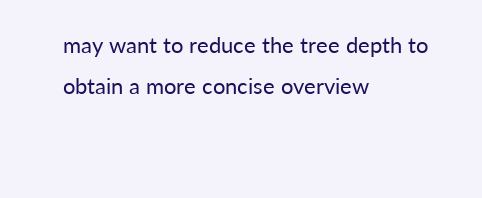may want to reduce the tree depth to obtain a more concise overview